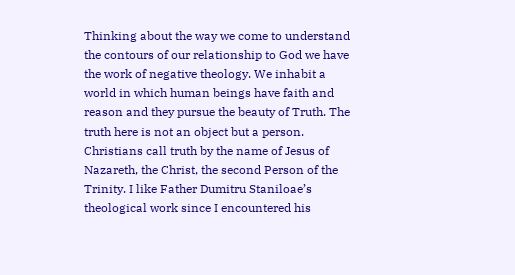Thinking about the way we come to understand the contours of our relationship to God we have the work of negative theology. We inhabit a world in which human beings have faith and reason and they pursue the beauty of Truth. The truth here is not an object but a person. Christians call truth by the name of Jesus of Nazareth, the Christ, the second Person of the Trinity. I like Father Dumitru Staniloae’s theological work since I encountered his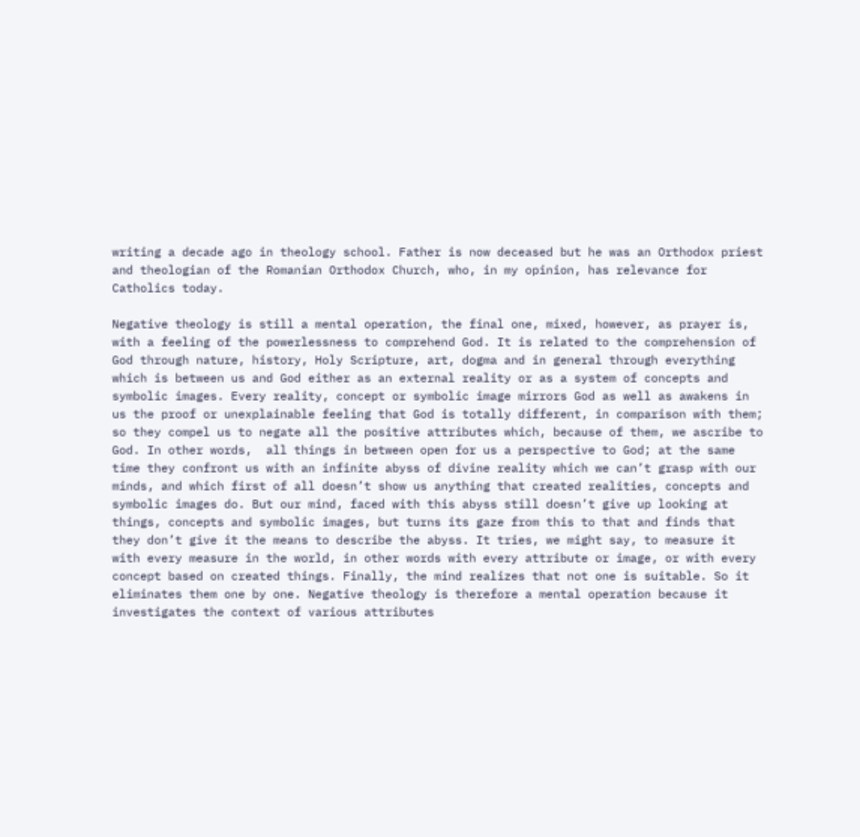writing a decade ago in theology school. Father is now deceased but he was an Orthodox priest and theologian of the Romanian Orthodox Church, who, in my opinion, has relevance for Catholics today.

Negative theology is still a mental operation, the final one, mixed, however, as prayer is, with a feeling of the powerlessness to comprehend God. It is related to the comprehension of God through nature, history, Holy Scripture, art, dogma and in general through everything which is between us and God either as an external reality or as a system of concepts and symbolic images. Every reality, concept or symbolic image mirrors God as well as awakens in us the proof or unexplainable feeling that God is totally different, in comparison with them; so they compel us to negate all the positive attributes which, because of them, we ascribe to God. In other words,  all things in between open for us a perspective to God; at the same time they confront us with an infinite abyss of divine reality which we can’t grasp with our minds, and which first of all doesn’t show us anything that created realities, concepts and symbolic images do. But our mind, faced with this abyss still doesn’t give up looking at things, concepts and symbolic images, but turns its gaze from this to that and finds that they don’t give it the means to describe the abyss. It tries, we might say, to measure it with every measure in the world, in other words with every attribute or image, or with every concept based on created things. Finally, the mind realizes that not one is suitable. So it eliminates them one by one. Negative theology is therefore a mental operation because it investigates the context of various attributes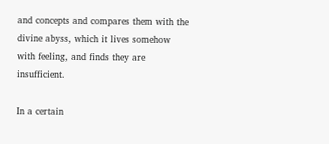and concepts and compares them with the divine abyss, which it lives somehow with feeling, and finds they are insufficient.

In a certain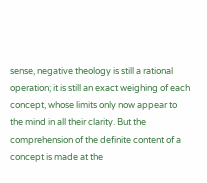sense, negative theology is still a rational operation; it is still an exact weighing of each concept, whose limits only now appear to the mind in all their clarity. But the comprehension of the definite content of a concept is made at the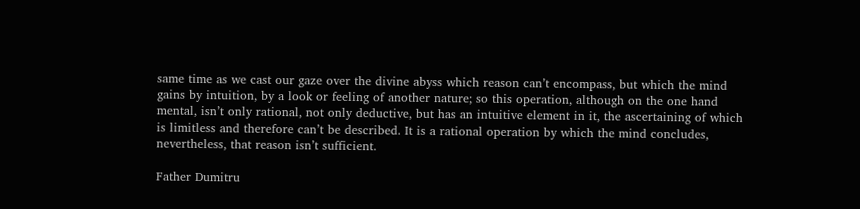same time as we cast our gaze over the divine abyss which reason can’t encompass, but which the mind gains by intuition, by a look or feeling of another nature; so this operation, although on the one hand mental, isn’t only rational, not only deductive, but has an intuitive element in it, the ascertaining of which is limitless and therefore can’t be described. It is a rational operation by which the mind concludes, nevertheless, that reason isn’t sufficient.

Father Dumitru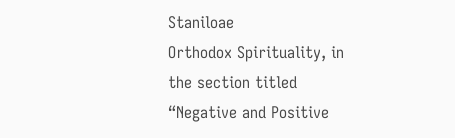Staniloae
Orthodox Spirituality, in the section titled “Negative and Positive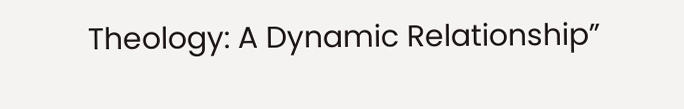Theology: A Dynamic Relationship”